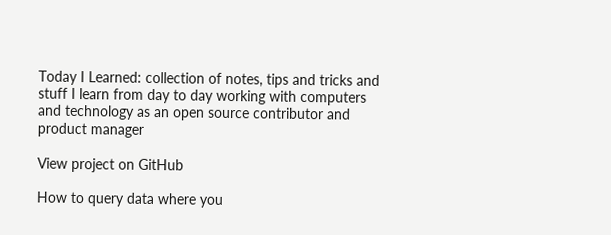Today I Learned: collection of notes, tips and tricks and stuff I learn from day to day working with computers and technology as an open source contributor and product manager

View project on GitHub

How to query data where you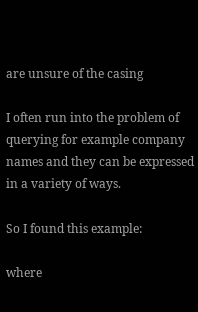are unsure of the casing

I often run into the problem of querying for example company names and they can be expressed in a variety of ways.

So I found this example:

where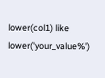lower(col1) like lower('your_value%')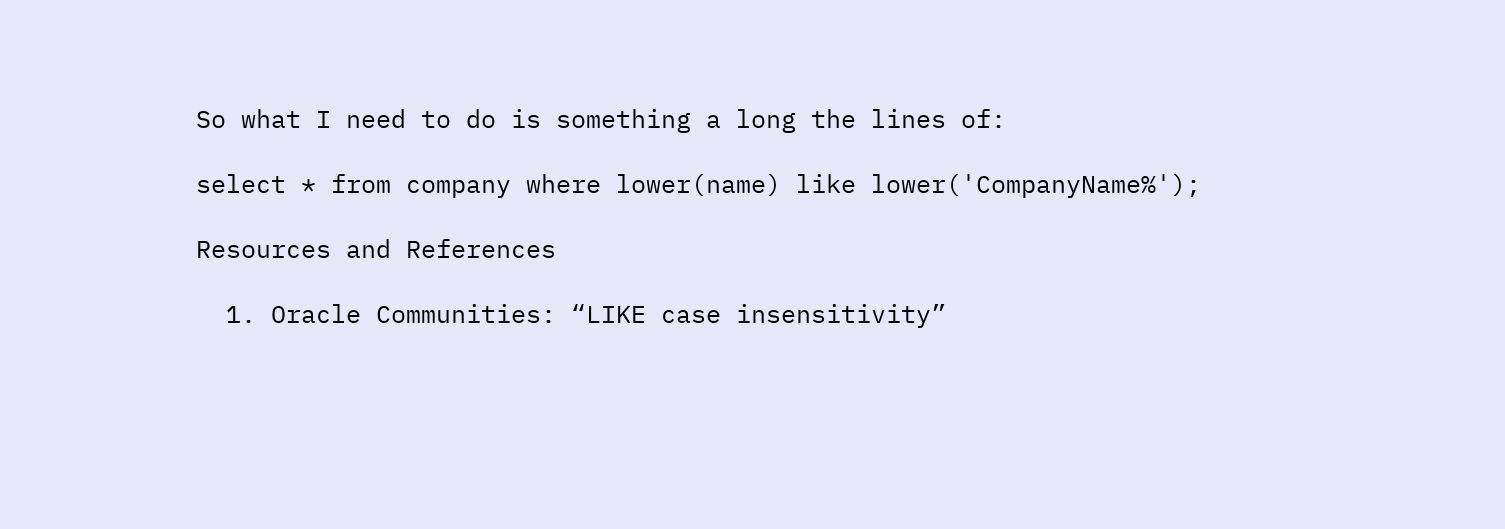So what I need to do is something a long the lines of:

select * from company where lower(name) like lower('CompanyName%');

Resources and References

  1. Oracle Communities: “LIKE case insensitivity”